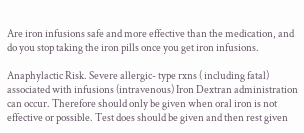Are iron infusions safe and more effective than the medication, and do you stop taking the iron pills once you get iron infusions.

Anaphylactic Risk. Severe allergic- type rxns ( including fatal) associated with infusions (intravenous) Iron Dextran administration can occur. Therefore should only be given when oral iron is not effective or possible. Test does should be given and then rest given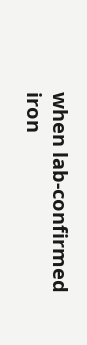when lab-confirmed iron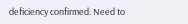deficiency confirmed. Need to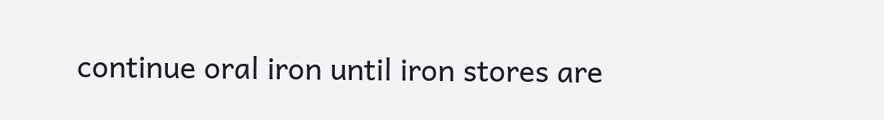continue oral iron until iron stores are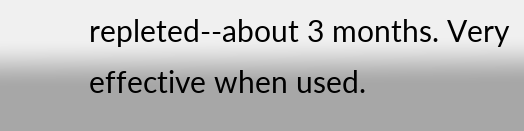repleted--about 3 months. Very effective when used.